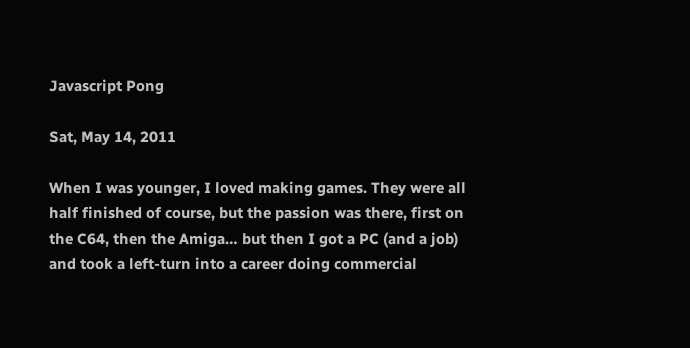Javascript Pong

Sat, May 14, 2011

When I was younger, I loved making games. They were all half finished of course, but the passion was there, first on the C64, then the Amiga… but then I got a PC (and a job) and took a left-turn into a career doing commercial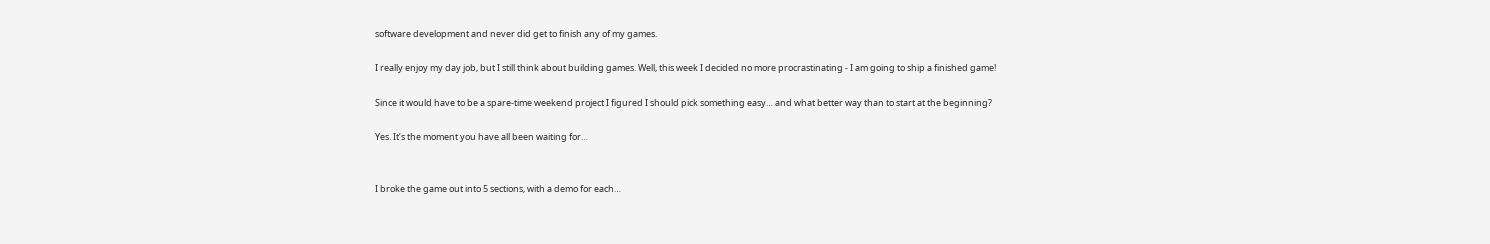software development and never did get to finish any of my games.

I really enjoy my day job, but I still think about building games. Well, this week I decided no more procrastinating - I am going to ship a finished game!

Since it would have to be a spare-time weekend project I figured I should pick something easy… and what better way than to start at the beginning?

Yes. It’s the moment you have all been waiting for…


I broke the game out into 5 sections, with a demo for each…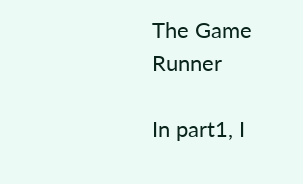The Game Runner

In part1, I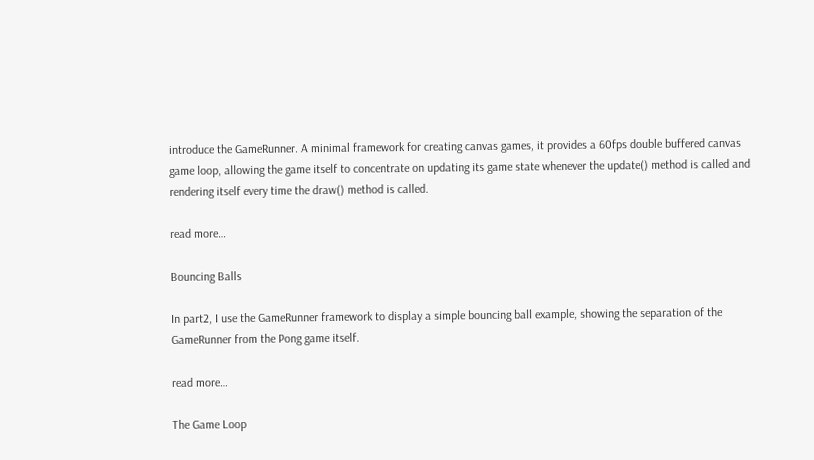introduce the GameRunner. A minimal framework for creating canvas games, it provides a 60fps double buffered canvas game loop, allowing the game itself to concentrate on updating its game state whenever the update() method is called and rendering itself every time the draw() method is called.

read more…

Bouncing Balls

In part2, I use the GameRunner framework to display a simple bouncing ball example, showing the separation of the GameRunner from the Pong game itself.

read more…

The Game Loop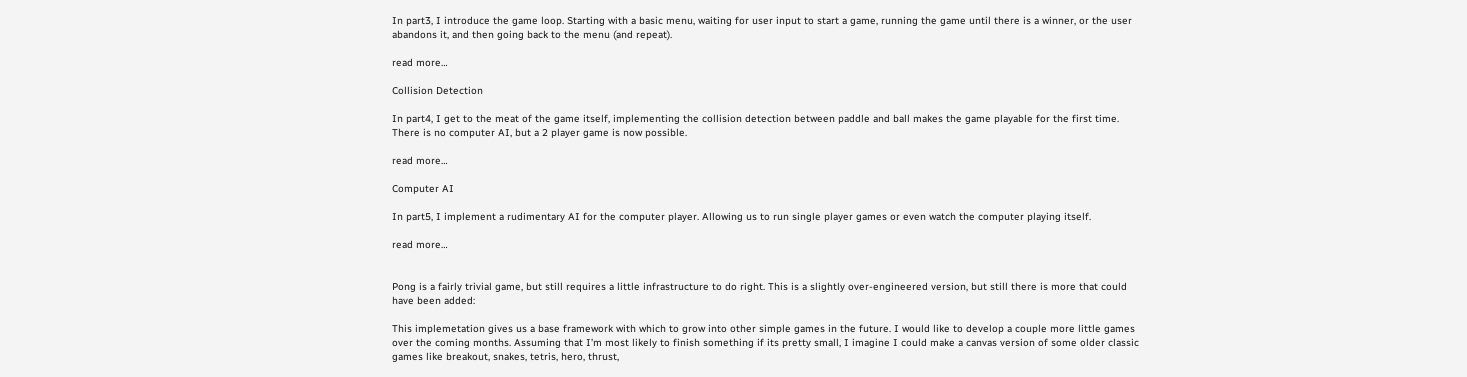In part3, I introduce the game loop. Starting with a basic menu, waiting for user input to start a game, running the game until there is a winner, or the user abandons it, and then going back to the menu (and repeat).

read more…

Collision Detection

In part4, I get to the meat of the game itself, implementing the collision detection between paddle and ball makes the game playable for the first time. There is no computer AI, but a 2 player game is now possible.

read more…

Computer AI

In part5, I implement a rudimentary AI for the computer player. Allowing us to run single player games or even watch the computer playing itself.

read more…


Pong is a fairly trivial game, but still requires a little infrastructure to do right. This is a slightly over-engineered version, but still there is more that could have been added:

This implemetation gives us a base framework with which to grow into other simple games in the future. I would like to develop a couple more little games over the coming months. Assuming that I’m most likely to finish something if its pretty small, I imagine I could make a canvas version of some older classic games like breakout, snakes, tetris, hero, thrust,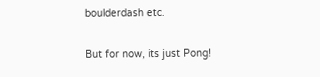boulderdash etc.

But for now, its just Pong!